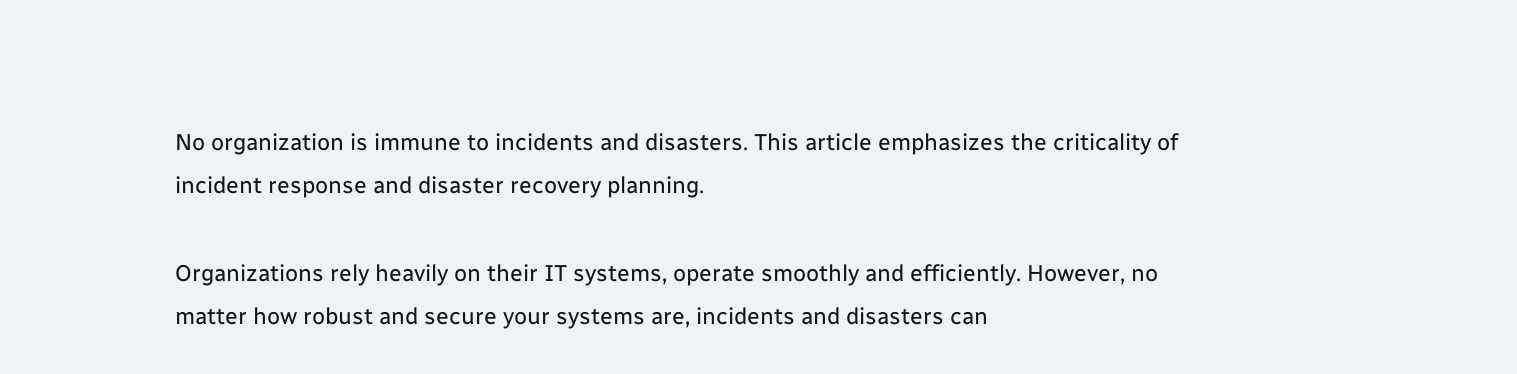No organization is immune to incidents and disasters. This article emphasizes the criticality of incident response and disaster recovery planning.

Organizations rely heavily on their IT systems, operate smoothly and efficiently. However, no matter how robust and secure your systems are, incidents and disasters can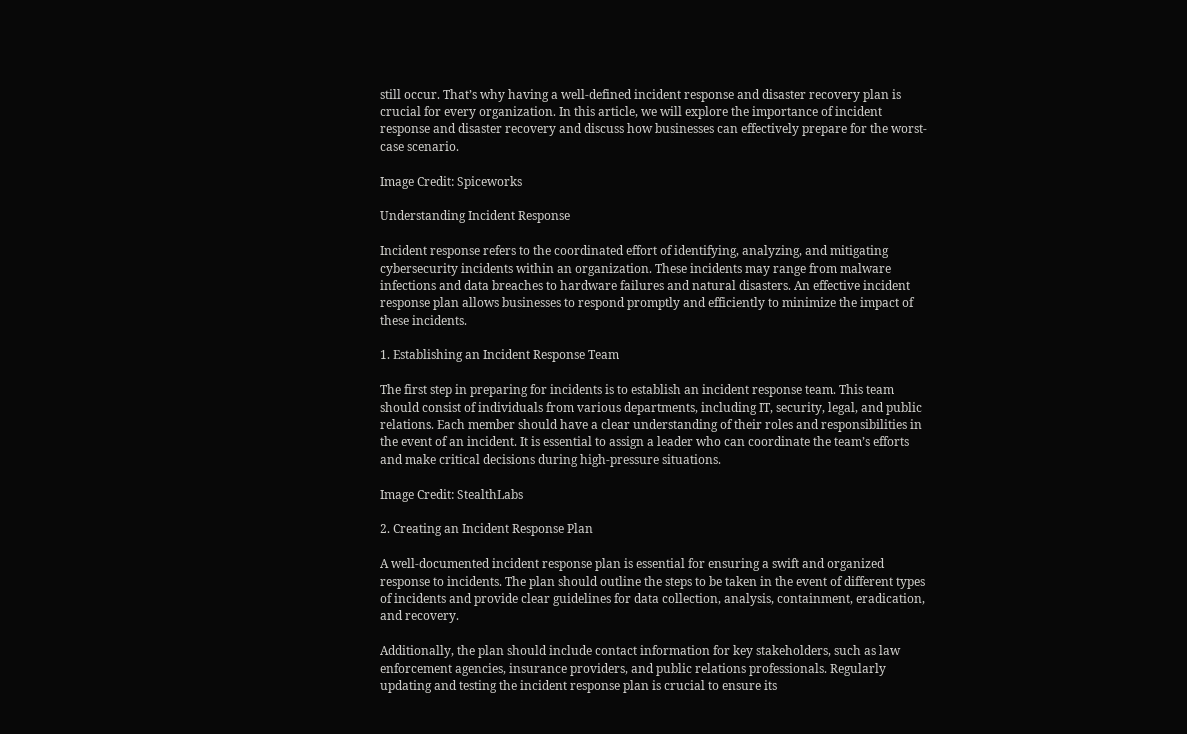still occur. That’s why having a well-defined incident response and disaster recovery plan is crucial for every organization. In this article, we will explore the importance of incident response and disaster recovery and discuss how businesses can effectively prepare for the worst-case scenario.

Image Credit: Spiceworks

Understanding Incident Response

Incident response refers to the coordinated effort of identifying, analyzing, and mitigating cybersecurity incidents within an organization. These incidents may range from malware infections and data breaches to hardware failures and natural disasters. An effective incident response plan allows businesses to respond promptly and efficiently to minimize the impact of these incidents.

1. Establishing an Incident Response Team

The first step in preparing for incidents is to establish an incident response team. This team should consist of individuals from various departments, including IT, security, legal, and public relations. Each member should have a clear understanding of their roles and responsibilities in the event of an incident. It is essential to assign a leader who can coordinate the team’s efforts and make critical decisions during high-pressure situations.

Image Credit: StealthLabs

2. Creating an Incident Response Plan

A well-documented incident response plan is essential for ensuring a swift and organized response to incidents. The plan should outline the steps to be taken in the event of different types of incidents and provide clear guidelines for data collection, analysis, containment, eradication, and recovery.

Additionally, the plan should include contact information for key stakeholders, such as law enforcement agencies, insurance providers, and public relations professionals. Regularly updating and testing the incident response plan is crucial to ensure its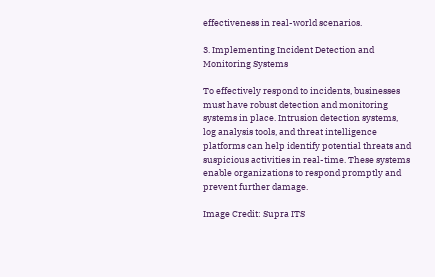effectiveness in real-world scenarios.

3. Implementing Incident Detection and Monitoring Systems

To effectively respond to incidents, businesses must have robust detection and monitoring systems in place. Intrusion detection systems, log analysis tools, and threat intelligence platforms can help identify potential threats and suspicious activities in real-time. These systems enable organizations to respond promptly and prevent further damage.

Image Credit: Supra ITS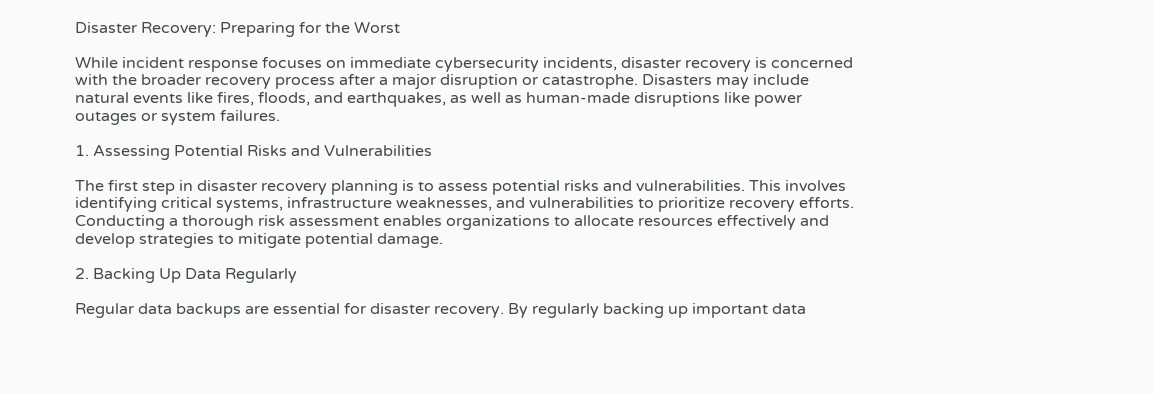Disaster Recovery: Preparing for the Worst

While incident response focuses on immediate cybersecurity incidents, disaster recovery is concerned with the broader recovery process after a major disruption or catastrophe. Disasters may include natural events like fires, floods, and earthquakes, as well as human-made disruptions like power outages or system failures.

1. Assessing Potential Risks and Vulnerabilities

The first step in disaster recovery planning is to assess potential risks and vulnerabilities. This involves identifying critical systems, infrastructure weaknesses, and vulnerabilities to prioritize recovery efforts. Conducting a thorough risk assessment enables organizations to allocate resources effectively and develop strategies to mitigate potential damage.

2. Backing Up Data Regularly

Regular data backups are essential for disaster recovery. By regularly backing up important data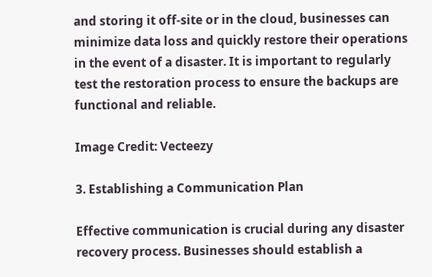and storing it off-site or in the cloud, businesses can minimize data loss and quickly restore their operations in the event of a disaster. It is important to regularly test the restoration process to ensure the backups are functional and reliable.

Image Credit: Vecteezy

3. Establishing a Communication Plan

Effective communication is crucial during any disaster recovery process. Businesses should establish a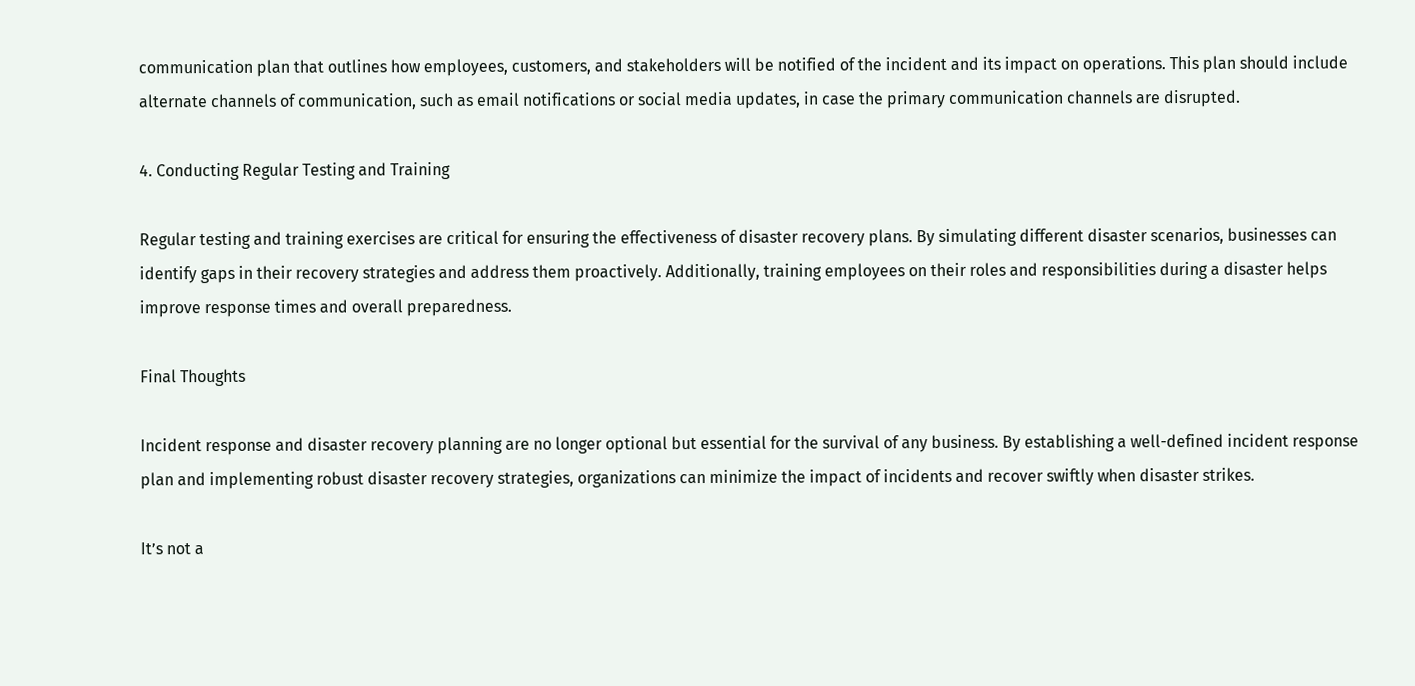communication plan that outlines how employees, customers, and stakeholders will be notified of the incident and its impact on operations. This plan should include alternate channels of communication, such as email notifications or social media updates, in case the primary communication channels are disrupted.

4. Conducting Regular Testing and Training

Regular testing and training exercises are critical for ensuring the effectiveness of disaster recovery plans. By simulating different disaster scenarios, businesses can identify gaps in their recovery strategies and address them proactively. Additionally, training employees on their roles and responsibilities during a disaster helps improve response times and overall preparedness.

Final Thoughts

Incident response and disaster recovery planning are no longer optional but essential for the survival of any business. By establishing a well-defined incident response plan and implementing robust disaster recovery strategies, organizations can minimize the impact of incidents and recover swiftly when disaster strikes.

It’s not a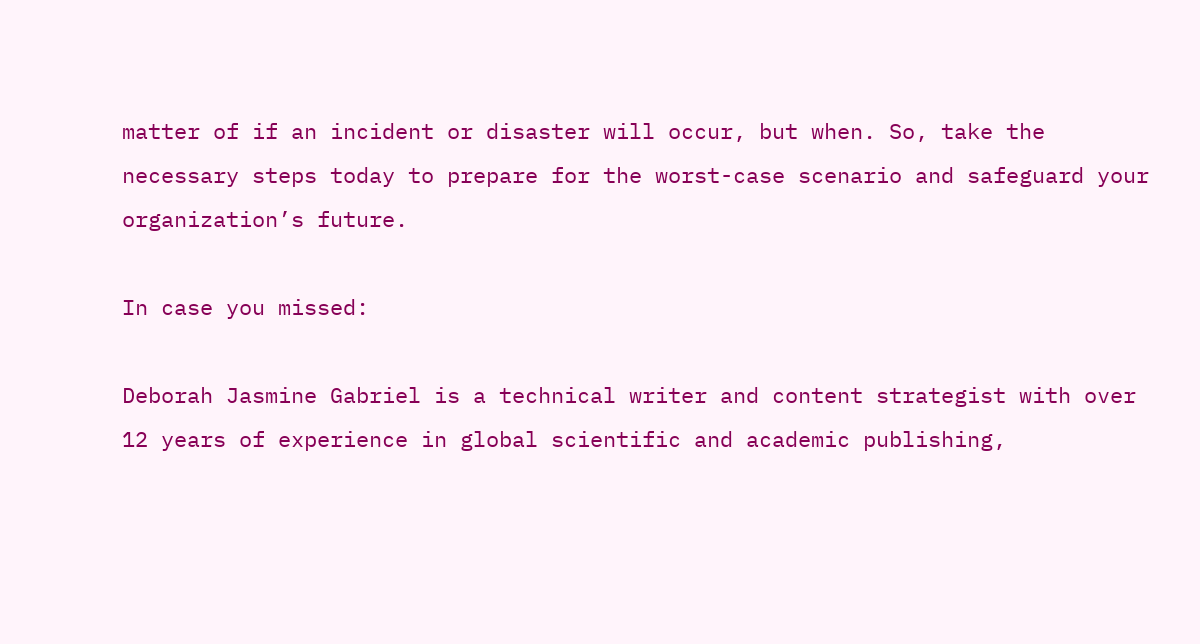matter of if an incident or disaster will occur, but when. So, take the necessary steps today to prepare for the worst-case scenario and safeguard your organization’s future.

In case you missed:

Deborah Jasmine Gabriel is a technical writer and content strategist with over 12 years of experience in global scientific and academic publishing,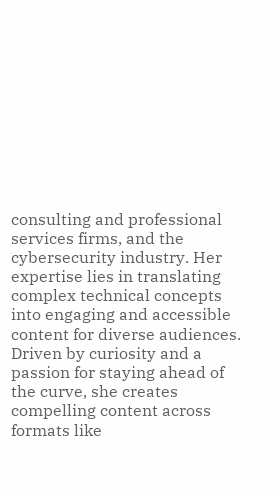consulting and professional services firms, and the cybersecurity industry. Her expertise lies in translating complex technical concepts into engaging and accessible content for diverse audiences. Driven by curiosity and a passion for staying ahead of the curve, she creates compelling content across formats like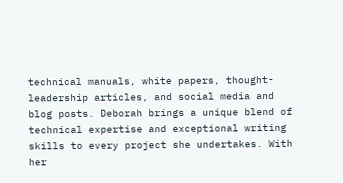technical manuals, white papers, thought-leadership articles, and social media and blog posts. Deborah brings a unique blend of technical expertise and exceptional writing skills to every project she undertakes. With her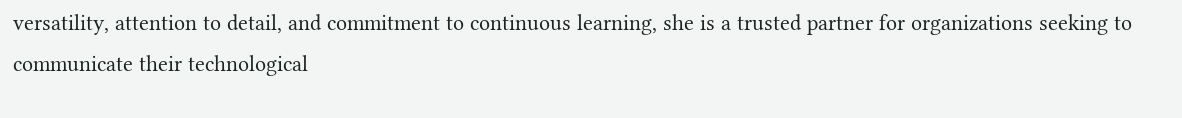versatility, attention to detail, and commitment to continuous learning, she is a trusted partner for organizations seeking to communicate their technological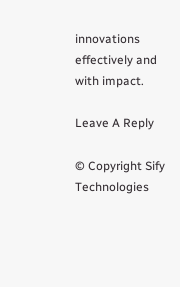innovations effectively and with impact.

Leave A Reply

© Copyright Sify Technologies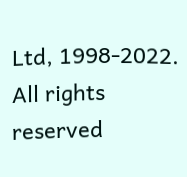Ltd, 1998-2022. All rights reserved